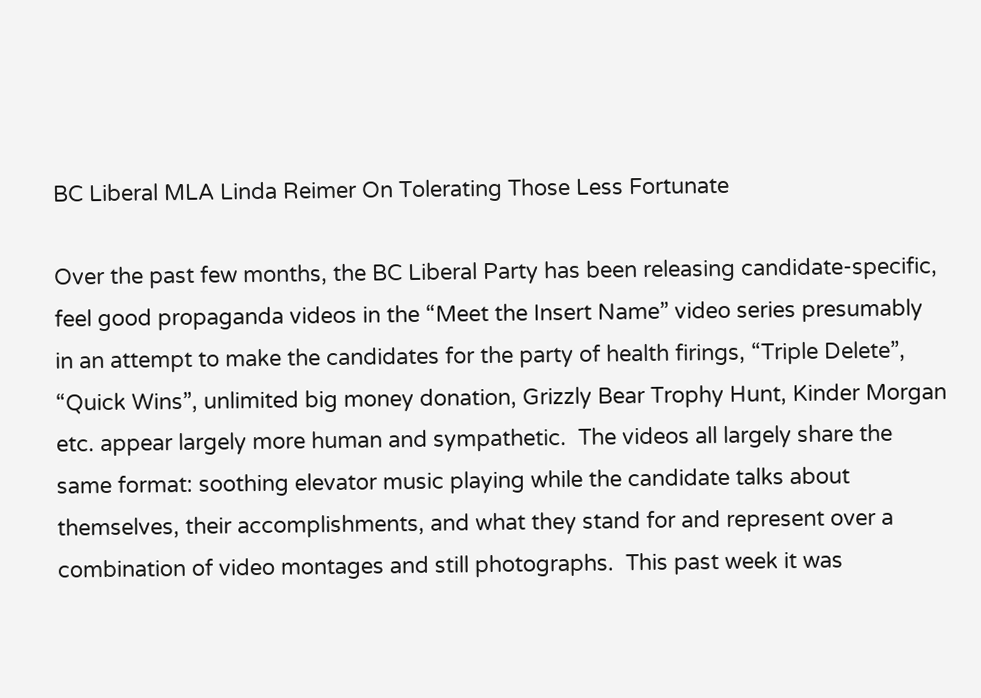BC Liberal MLA Linda Reimer On Tolerating Those Less Fortunate

Over the past few months, the BC Liberal Party has been releasing candidate-specific, feel good propaganda videos in the “Meet the Insert Name” video series presumably in an attempt to make the candidates for the party of health firings, “Triple Delete”, “Quick Wins”, unlimited big money donation, Grizzly Bear Trophy Hunt, Kinder Morgan etc. appear largely more human and sympathetic.  The videos all largely share the same format: soothing elevator music playing while the candidate talks about themselves, their accomplishments, and what they stand for and represent over a combination of video montages and still photographs.  This past week it was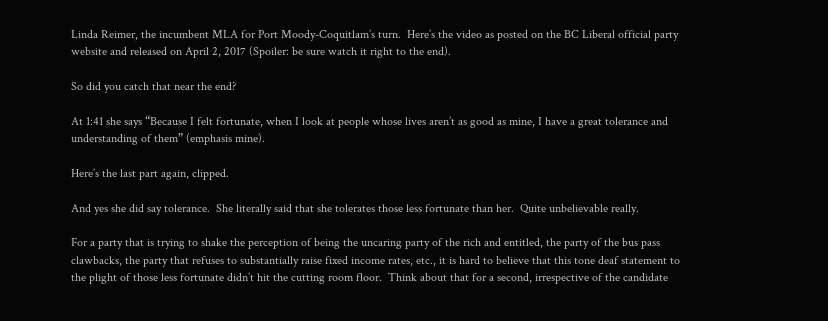Linda Reimer, the incumbent MLA for Port Moody-Coquitlam’s turn.  Here’s the video as posted on the BC Liberal official party website and released on April 2, 2017 (Spoiler: be sure watch it right to the end).

So did you catch that near the end?

At 1:41 she says “Because I felt fortunate, when I look at people whose lives aren’t as good as mine, I have a great tolerance and understanding of them” (emphasis mine).

Here’s the last part again, clipped.

And yes she did say tolerance.  She literally said that she tolerates those less fortunate than her.  Quite unbelievable really.

For a party that is trying to shake the perception of being the uncaring party of the rich and entitled, the party of the bus pass clawbacks, the party that refuses to substantially raise fixed income rates, etc., it is hard to believe that this tone deaf statement to the plight of those less fortunate didn’t hit the cutting room floor.  Think about that for a second, irrespective of the candidate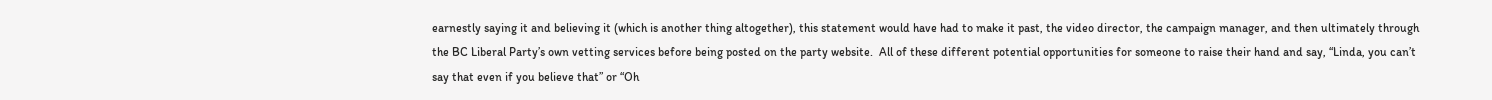earnestly saying it and believing it (which is another thing altogether), this statement would have had to make it past, the video director, the campaign manager, and then ultimately through the BC Liberal Party’s own vetting services before being posted on the party website.  All of these different potential opportunities for someone to raise their hand and say, “Linda, you can’t say that even if you believe that” or “Oh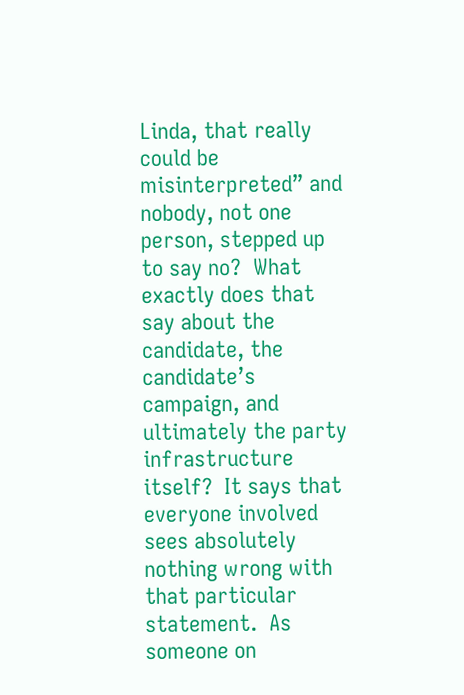Linda, that really could be misinterpreted” and nobody, not one person, stepped up to say no?  What exactly does that say about the candidate, the candidate’s campaign, and ultimately the party infrastructure itself?  It says that everyone involved sees absolutely nothing wrong with that particular statement.  As someone on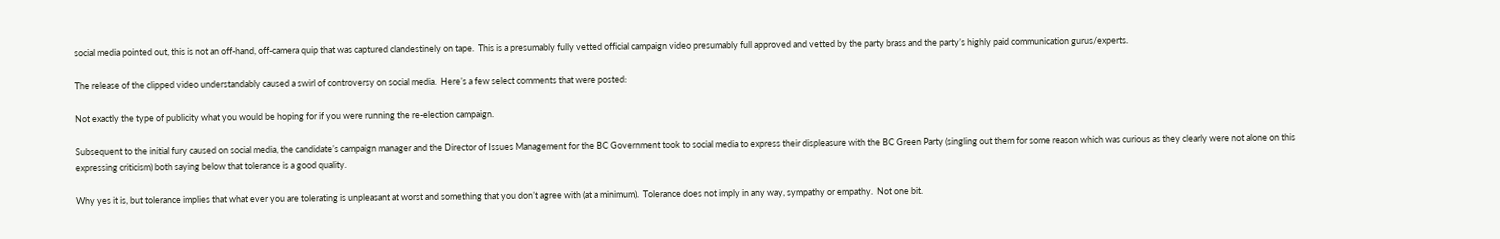social media pointed out, this is not an off-hand, off-camera quip that was captured clandestinely on tape.  This is a presumably fully vetted official campaign video presumably full approved and vetted by the party brass and the party’s highly paid communication gurus/experts.

The release of the clipped video understandably caused a swirl of controversy on social media.  Here’s a few select comments that were posted:

Not exactly the type of publicity what you would be hoping for if you were running the re-election campaign.

Subsequent to the initial fury caused on social media, the candidate’s campaign manager and the Director of Issues Management for the BC Government took to social media to express their displeasure with the BC Green Party (singling out them for some reason which was curious as they clearly were not alone on this expressing criticism) both saying below that tolerance is a good quality.

Why yes it is, but tolerance implies that what ever you are tolerating is unpleasant at worst and something that you don’t agree with (at a minimum).  Tolerance does not imply in any way, sympathy or empathy.  Not one bit.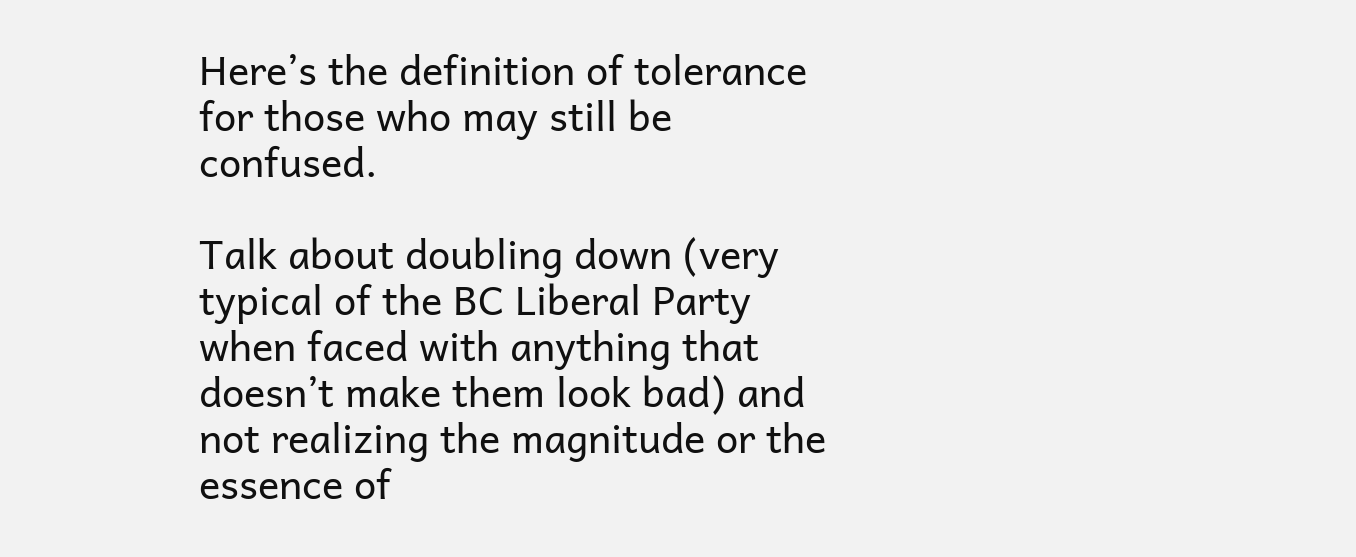Here’s the definition of tolerance for those who may still be confused.

Talk about doubling down (very typical of the BC Liberal Party when faced with anything that doesn’t make them look bad) and not realizing the magnitude or the essence of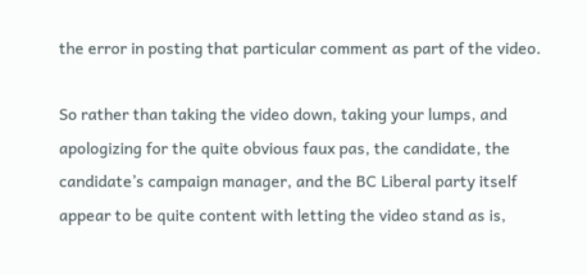the error in posting that particular comment as part of the video.

So rather than taking the video down, taking your lumps, and apologizing for the quite obvious faux pas, the candidate, the candidate’s campaign manager, and the BC Liberal party itself appear to be quite content with letting the video stand as is,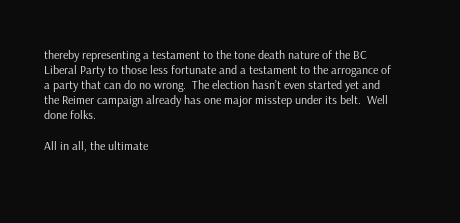thereby representing a testament to the tone death nature of the BC Liberal Party to those less fortunate and a testament to the arrogance of a party that can do no wrong.  The election hasn’t even started yet and the Reimer campaign already has one major misstep under its belt.  Well done folks.

All in all, the ultimate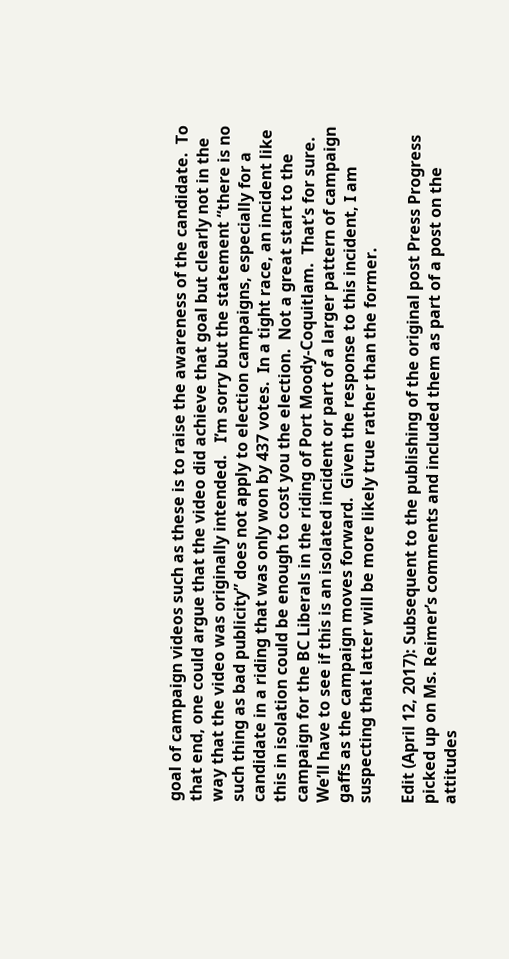goal of campaign videos such as these is to raise the awareness of the candidate.  To that end, one could argue that the video did achieve that goal but clearly not in the way that the video was originally intended.   I’m sorry but the statement “there is no such thing as bad publicity” does not apply to election campaigns, especially for a candidate in a riding that was only won by 437 votes.  In a tight race, an incident like this in isolation could be enough to cost you the election.  Not a great start to the campaign for the BC Liberals in the riding of Port Moody-Coquitlam.  That’s for sure.  We’ll have to see if this is an isolated incident or part of a larger pattern of campaign gaffs as the campaign moves forward.  Given the response to this incident, I am suspecting that latter will be more likely true rather than the former.

Edit (April 12, 2017): Subsequent to the publishing of the original post Press Progress picked up on Ms. Reimer’s comments and included them as part of a post on the attitudes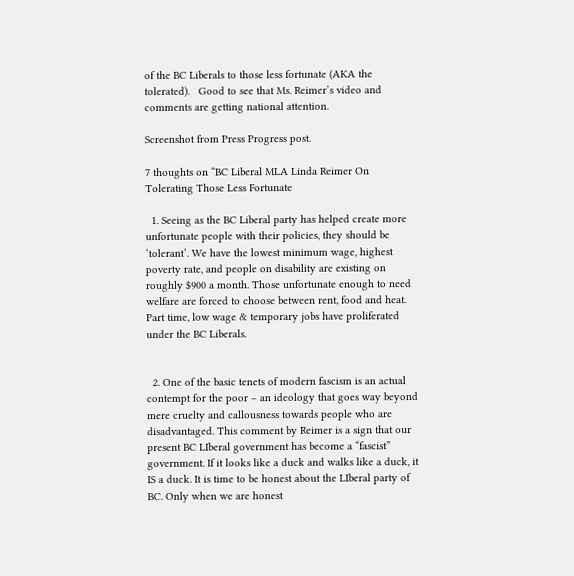of the BC Liberals to those less fortunate (AKA the tolerated).   Good to see that Ms. Reimer’s video and comments are getting national attention.

Screenshot from Press Progress post.

7 thoughts on “BC Liberal MLA Linda Reimer On Tolerating Those Less Fortunate

  1. Seeing as the BC Liberal party has helped create more unfortunate people with their policies, they should be ‘tolerant’. We have the lowest minimum wage, highest poverty rate, and people on disability are existing on roughly $900 a month. Those unfortunate enough to need welfare are forced to choose between rent, food and heat. Part time, low wage & temporary jobs have proliferated under the BC Liberals.


  2. One of the basic tenets of modern fascism is an actual contempt for the poor – an ideology that goes way beyond mere cruelty and callousness towards people who are disadvantaged. This comment by Reimer is a sign that our present BC LIberal government has become a “fascist” government. If it looks like a duck and walks like a duck, it IS a duck. It is time to be honest about the LIberal party of BC. Only when we are honest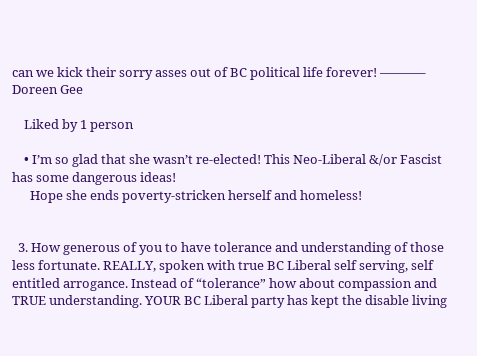can we kick their sorry asses out of BC political life forever! ———– Doreen Gee

    Liked by 1 person

    • I’m so glad that she wasn’t re-elected! This Neo-Liberal &/or Fascist has some dangerous ideas!
      Hope she ends poverty-stricken herself and homeless!


  3. How generous of you to have tolerance and understanding of those less fortunate. REALLY, spoken with true BC Liberal self serving, self entitled arrogance. Instead of “tolerance” how about compassion and TRUE understanding. YOUR BC Liberal party has kept the disable living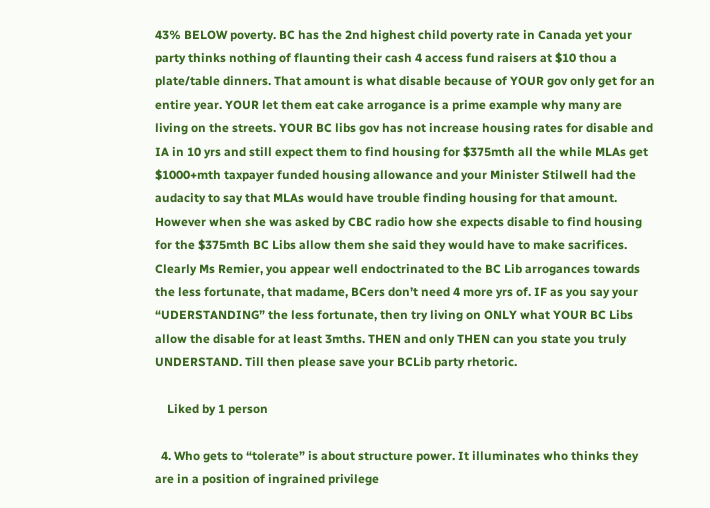43% BELOW poverty. BC has the 2nd highest child poverty rate in Canada yet your party thinks nothing of flaunting their cash 4 access fund raisers at $10 thou a plate/table dinners. That amount is what disable because of YOUR gov only get for an entire year. YOUR let them eat cake arrogance is a prime example why many are living on the streets. YOUR BC libs gov has not increase housing rates for disable and IA in 10 yrs and still expect them to find housing for $375mth all the while MLAs get $1000+mth taxpayer funded housing allowance and your Minister Stilwell had the audacity to say that MLAs would have trouble finding housing for that amount. However when she was asked by CBC radio how she expects disable to find housing for the $375mth BC Libs allow them she said they would have to make sacrifices. Clearly Ms Remier, you appear well endoctrinated to the BC Lib arrogances towards the less fortunate, that madame, BCers don’t need 4 more yrs of. IF as you say your “UDERSTANDING” the less fortunate, then try living on ONLY what YOUR BC Libs allow the disable for at least 3mths. THEN and only THEN can you state you truly UNDERSTAND. Till then please save your BCLib party rhetoric.

    Liked by 1 person

  4. Who gets to “tolerate” is about structure power. It illuminates who thinks they are in a position of ingrained privilege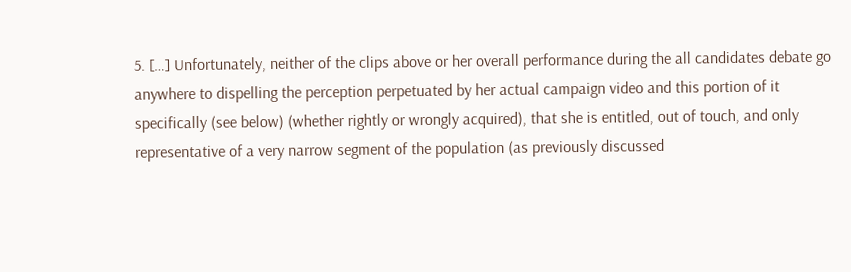5. […] Unfortunately, neither of the clips above or her overall performance during the all candidates debate go anywhere to dispelling the perception perpetuated by her actual campaign video and this portion of it specifically (see below) (whether rightly or wrongly acquired), that she is entitled, out of touch, and only representative of a very narrow segment of the population (as previously discussed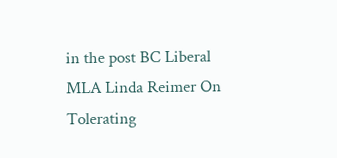in the post BC Liberal MLA Linda Reimer On Tolerating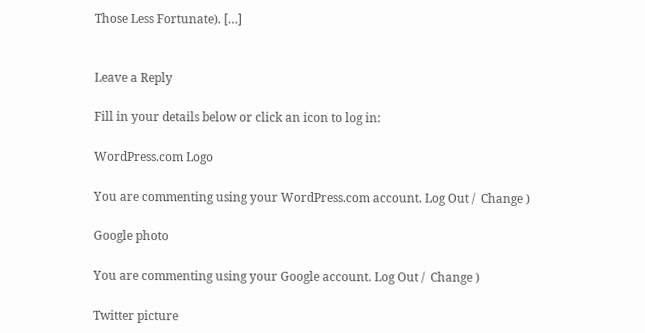Those Less Fortunate). […]


Leave a Reply

Fill in your details below or click an icon to log in:

WordPress.com Logo

You are commenting using your WordPress.com account. Log Out /  Change )

Google photo

You are commenting using your Google account. Log Out /  Change )

Twitter picture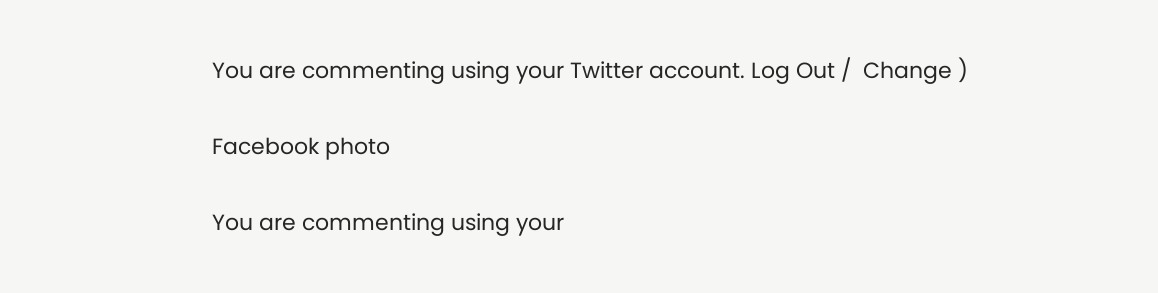You are commenting using your Twitter account. Log Out /  Change )

Facebook photo

You are commenting using your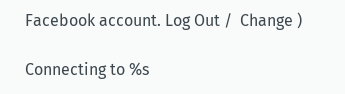Facebook account. Log Out /  Change )

Connecting to %s